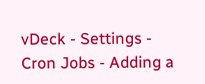vDeck - Settings - Cron Jobs - Adding a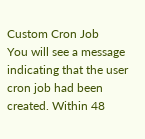Custom Cron Job
You will see a message indicating that the user cron job had been created. Within 48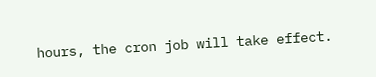hours, the cron job will take effect.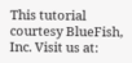This tutorial courtesy BlueFish, Inc. Visit us at: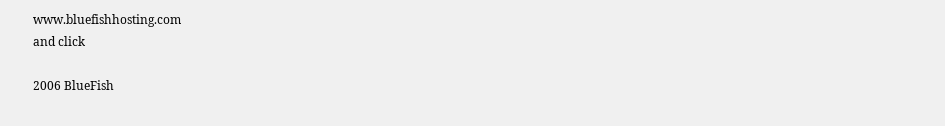www.bluefishhosting.com
and click

2006 BlueFish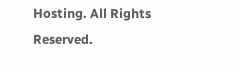Hosting. All Rights Reserved.